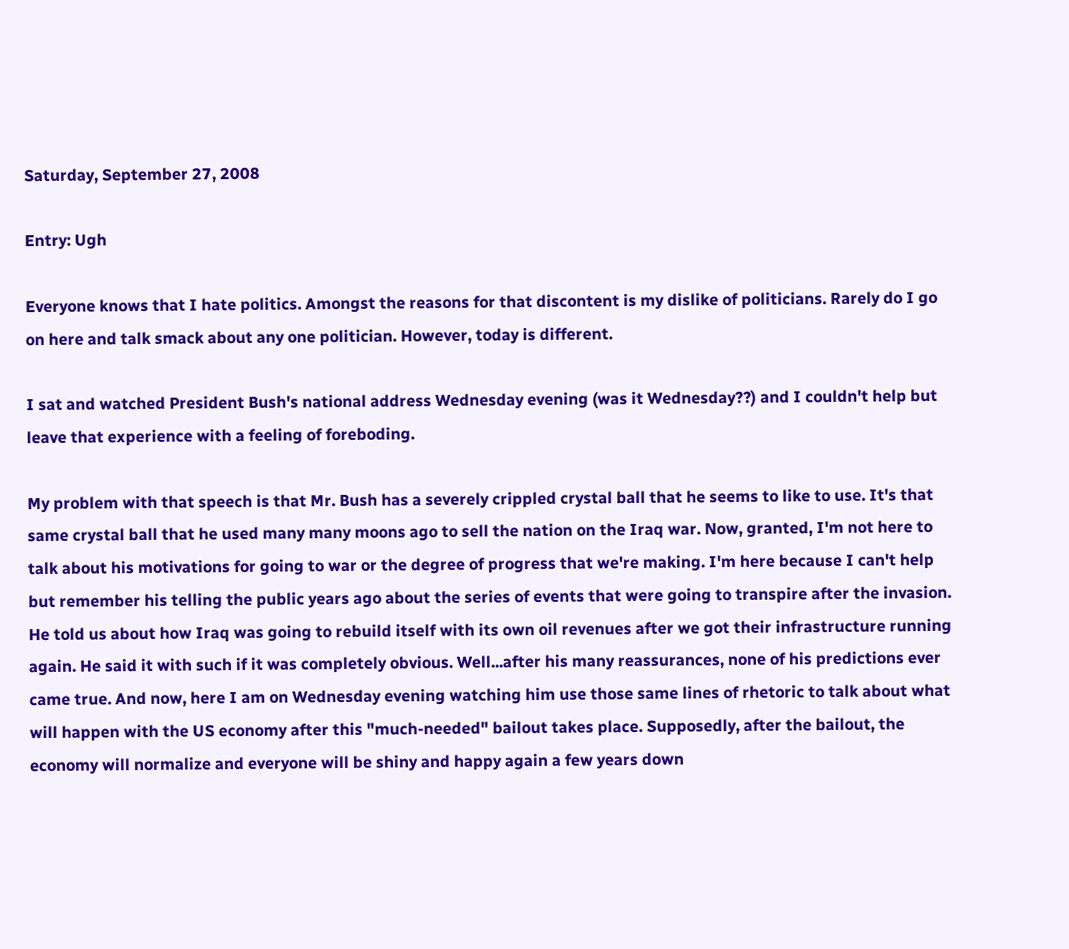Saturday, September 27, 2008

Entry: Ugh

Everyone knows that I hate politics. Amongst the reasons for that discontent is my dislike of politicians. Rarely do I go on here and talk smack about any one politician. However, today is different.

I sat and watched President Bush's national address Wednesday evening (was it Wednesday??) and I couldn't help but leave that experience with a feeling of foreboding.

My problem with that speech is that Mr. Bush has a severely crippled crystal ball that he seems to like to use. It's that same crystal ball that he used many many moons ago to sell the nation on the Iraq war. Now, granted, I'm not here to talk about his motivations for going to war or the degree of progress that we're making. I'm here because I can't help but remember his telling the public years ago about the series of events that were going to transpire after the invasion. He told us about how Iraq was going to rebuild itself with its own oil revenues after we got their infrastructure running again. He said it with such if it was completely obvious. Well...after his many reassurances, none of his predictions ever came true. And now, here I am on Wednesday evening watching him use those same lines of rhetoric to talk about what will happen with the US economy after this "much-needed" bailout takes place. Supposedly, after the bailout, the economy will normalize and everyone will be shiny and happy again a few years down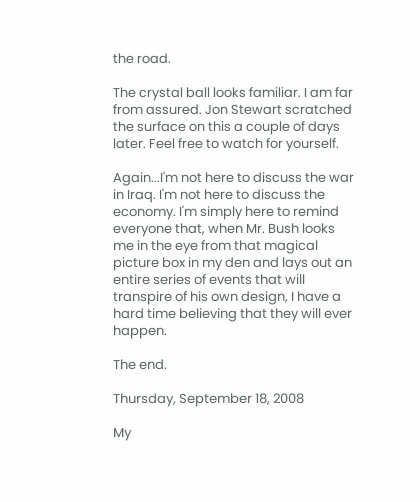the road.

The crystal ball looks familiar. I am far from assured. Jon Stewart scratched the surface on this a couple of days later. Feel free to watch for yourself.

Again...I'm not here to discuss the war in Iraq. I'm not here to discuss the economy. I'm simply here to remind everyone that, when Mr. Bush looks me in the eye from that magical picture box in my den and lays out an entire series of events that will transpire of his own design, I have a hard time believing that they will ever happen.

The end.

Thursday, September 18, 2008

My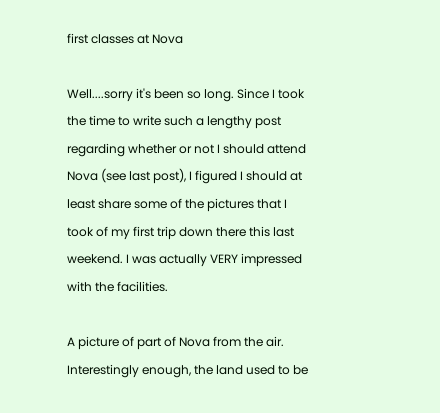first classes at Nova

Well....sorry it's been so long. Since I took the time to write such a lengthy post regarding whether or not I should attend Nova (see last post), I figured I should at least share some of the pictures that I took of my first trip down there this last weekend. I was actually VERY impressed with the facilities.

A picture of part of Nova from the air. Interestingly enough, the land used to be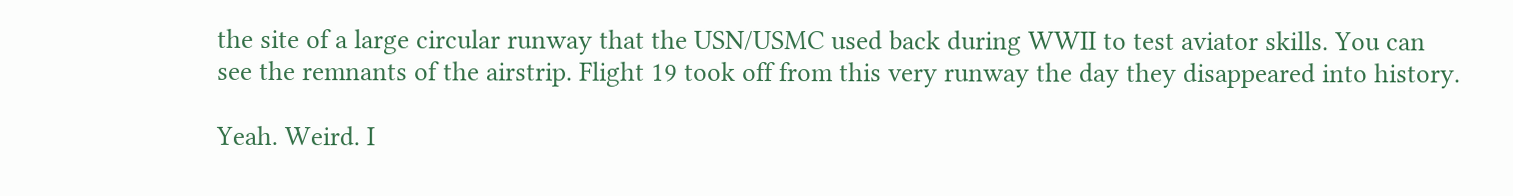the site of a large circular runway that the USN/USMC used back during WWII to test aviator skills. You can see the remnants of the airstrip. Flight 19 took off from this very runway the day they disappeared into history.

Yeah. Weird. I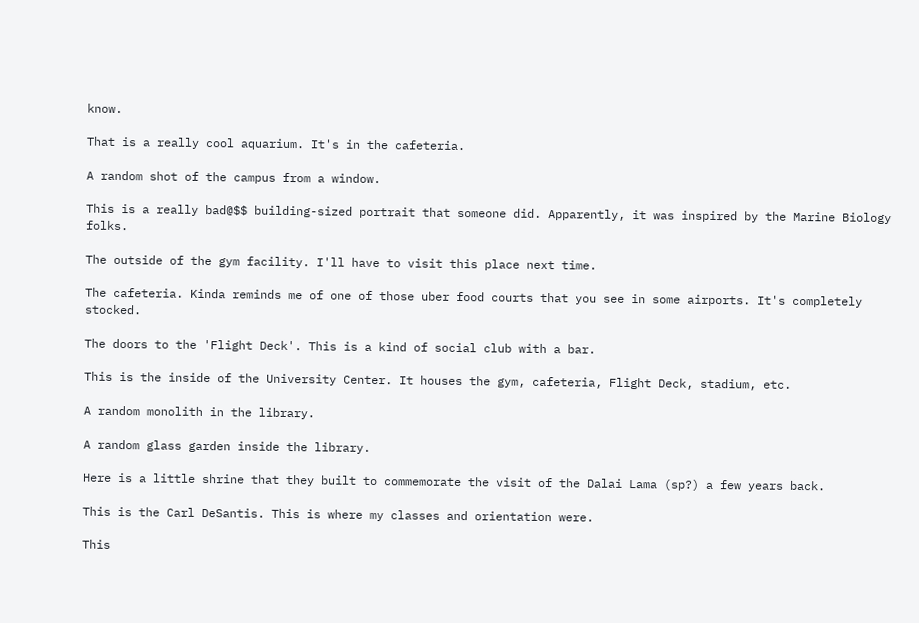know.

That is a really cool aquarium. It's in the cafeteria.

A random shot of the campus from a window.

This is a really bad@$$ building-sized portrait that someone did. Apparently, it was inspired by the Marine Biology folks.

The outside of the gym facility. I'll have to visit this place next time.

The cafeteria. Kinda reminds me of one of those uber food courts that you see in some airports. It's completely stocked.

The doors to the 'Flight Deck'. This is a kind of social club with a bar.

This is the inside of the University Center. It houses the gym, cafeteria, Flight Deck, stadium, etc.

A random monolith in the library.

A random glass garden inside the library.

Here is a little shrine that they built to commemorate the visit of the Dalai Lama (sp?) a few years back.

This is the Carl DeSantis. This is where my classes and orientation were.

This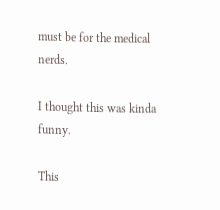must be for the medical nerds.

I thought this was kinda funny.

This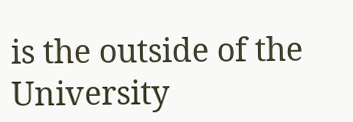is the outside of the University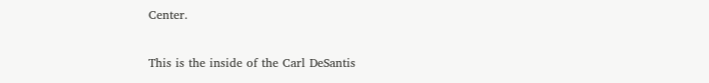Center.

This is the inside of the Carl DeSantis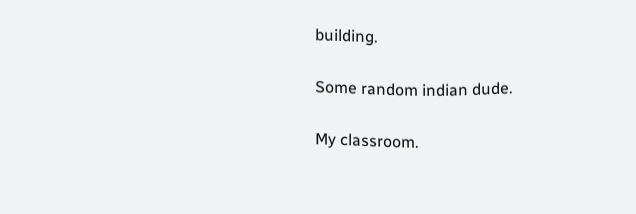building.

Some random indian dude.

My classroom.